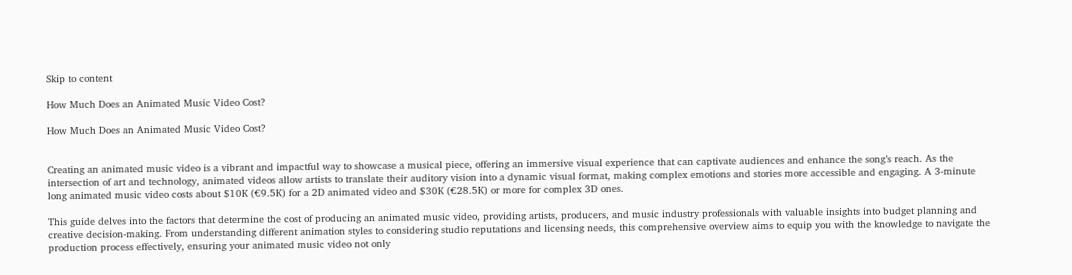Skip to content

How Much Does an Animated Music Video Cost?

How Much Does an Animated Music Video Cost?


Creating an animated music video is a vibrant and impactful way to showcase a musical piece, offering an immersive visual experience that can captivate audiences and enhance the song’s reach. As the intersection of art and technology, animated videos allow artists to translate their auditory vision into a dynamic visual format, making complex emotions and stories more accessible and engaging. A 3-minute long animated music video costs about $10K (€9.5K) for a 2D animated video and $30K (€28.5K) or more for complex 3D ones.

This guide delves into the factors that determine the cost of producing an animated music video, providing artists, producers, and music industry professionals with valuable insights into budget planning and creative decision-making. From understanding different animation styles to considering studio reputations and licensing needs, this comprehensive overview aims to equip you with the knowledge to navigate the production process effectively, ensuring your animated music video not only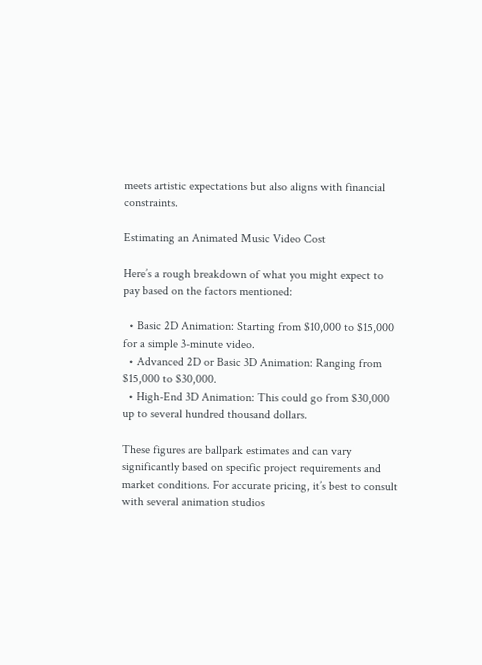meets artistic expectations but also aligns with financial constraints.

Estimating an Animated Music Video Cost

Here’s a rough breakdown of what you might expect to pay based on the factors mentioned:

  • Basic 2D Animation: Starting from $10,000 to $15,000 for a simple 3-minute video.
  • Advanced 2D or Basic 3D Animation: Ranging from $15,000 to $30,000.
  • High-End 3D Animation: This could go from $30,000 up to several hundred thousand dollars.

These figures are ballpark estimates and can vary significantly based on specific project requirements and market conditions. For accurate pricing, it’s best to consult with several animation studios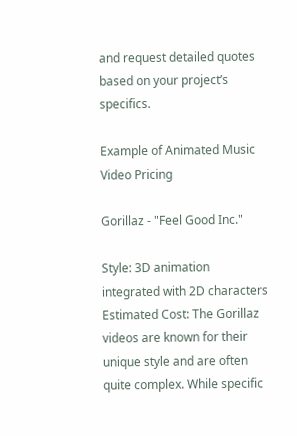and request detailed quotes based on your project’s specifics.

Example of Animated Music Video Pricing

Gorillaz - "Feel Good Inc."

Style: 3D animation integrated with 2D characters
Estimated Cost: The Gorillaz videos are known for their unique style and are often quite complex. While specific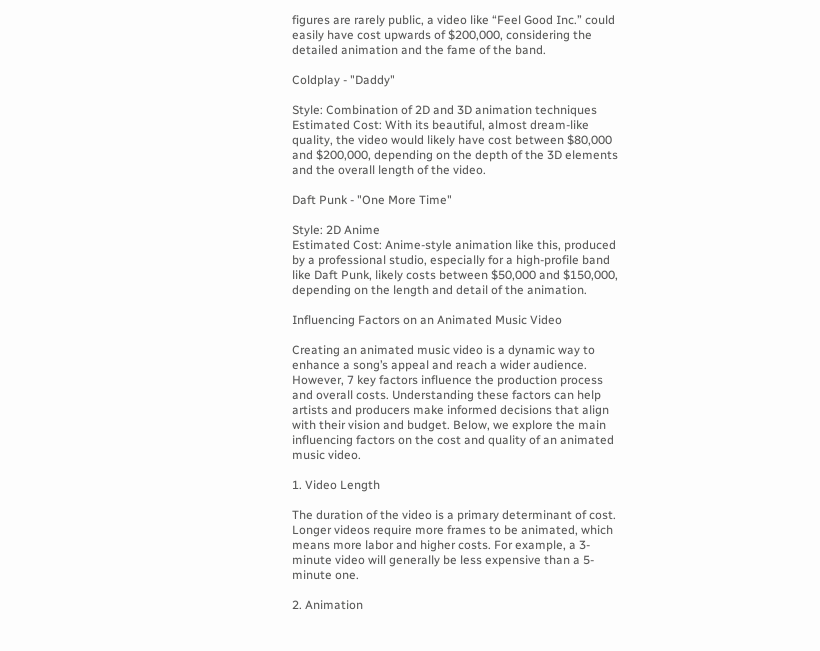figures are rarely public, a video like “Feel Good Inc.” could easily have cost upwards of $200,000, considering the detailed animation and the fame of the band.

Coldplay - "Daddy"

Style: Combination of 2D and 3D animation techniques
Estimated Cost: With its beautiful, almost dream-like quality, the video would likely have cost between $80,000 and $200,000, depending on the depth of the 3D elements and the overall length of the video.

Daft Punk - "One More Time"

Style: 2D Anime
Estimated Cost: Anime-style animation like this, produced by a professional studio, especially for a high-profile band like Daft Punk, likely costs between $50,000 and $150,000, depending on the length and detail of the animation.

Influencing Factors on an Animated Music Video

Creating an animated music video is a dynamic way to enhance a song’s appeal and reach a wider audience. However, 7 key factors influence the production process and overall costs. Understanding these factors can help artists and producers make informed decisions that align with their vision and budget. Below, we explore the main influencing factors on the cost and quality of an animated music video.

1. Video Length

The duration of the video is a primary determinant of cost. Longer videos require more frames to be animated, which means more labor and higher costs. For example, a 3-minute video will generally be less expensive than a 5-minute one.

2. Animation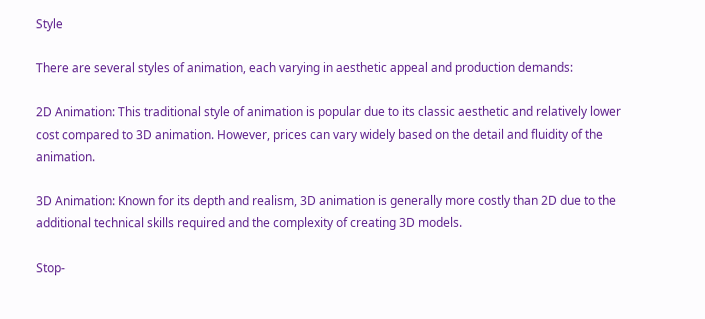Style

There are several styles of animation, each varying in aesthetic appeal and production demands:

2D Animation: This traditional style of animation is popular due to its classic aesthetic and relatively lower cost compared to 3D animation. However, prices can vary widely based on the detail and fluidity of the animation.

3D Animation: Known for its depth and realism, 3D animation is generally more costly than 2D due to the additional technical skills required and the complexity of creating 3D models.

Stop-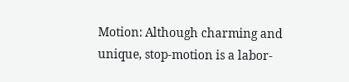Motion: Although charming and unique, stop-motion is a labor-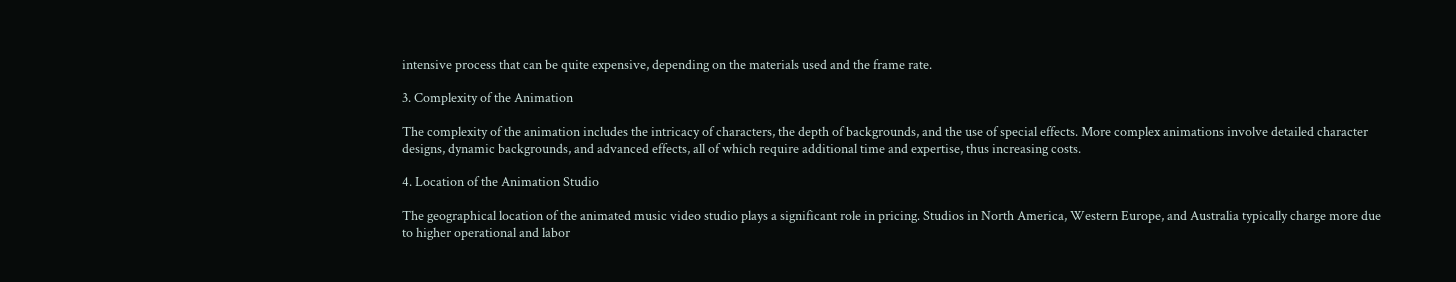intensive process that can be quite expensive, depending on the materials used and the frame rate.

3. Complexity of the Animation

The complexity of the animation includes the intricacy of characters, the depth of backgrounds, and the use of special effects. More complex animations involve detailed character designs, dynamic backgrounds, and advanced effects, all of which require additional time and expertise, thus increasing costs.

4. Location of the Animation Studio

The geographical location of the animated music video studio plays a significant role in pricing. Studios in North America, Western Europe, and Australia typically charge more due to higher operational and labor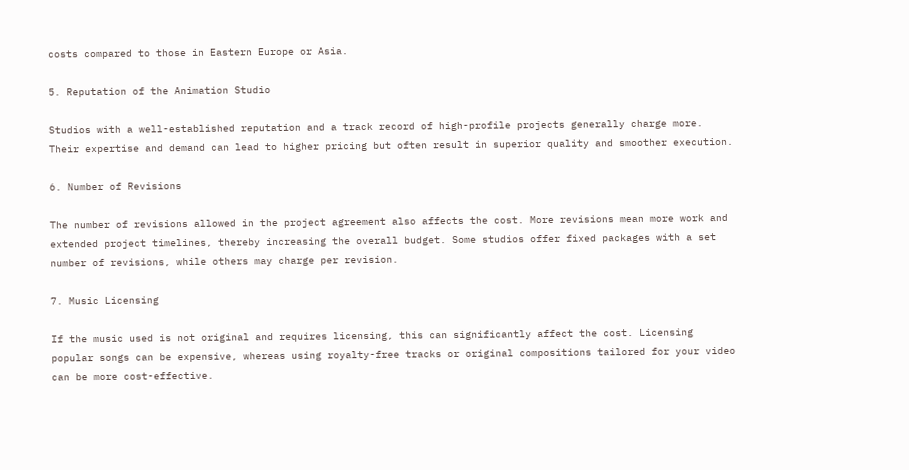costs compared to those in Eastern Europe or Asia.

5. Reputation of the Animation Studio

Studios with a well-established reputation and a track record of high-profile projects generally charge more. Their expertise and demand can lead to higher pricing but often result in superior quality and smoother execution.

6. Number of Revisions

The number of revisions allowed in the project agreement also affects the cost. More revisions mean more work and extended project timelines, thereby increasing the overall budget. Some studios offer fixed packages with a set number of revisions, while others may charge per revision.

7. Music Licensing

If the music used is not original and requires licensing, this can significantly affect the cost. Licensing popular songs can be expensive, whereas using royalty-free tracks or original compositions tailored for your video can be more cost-effective.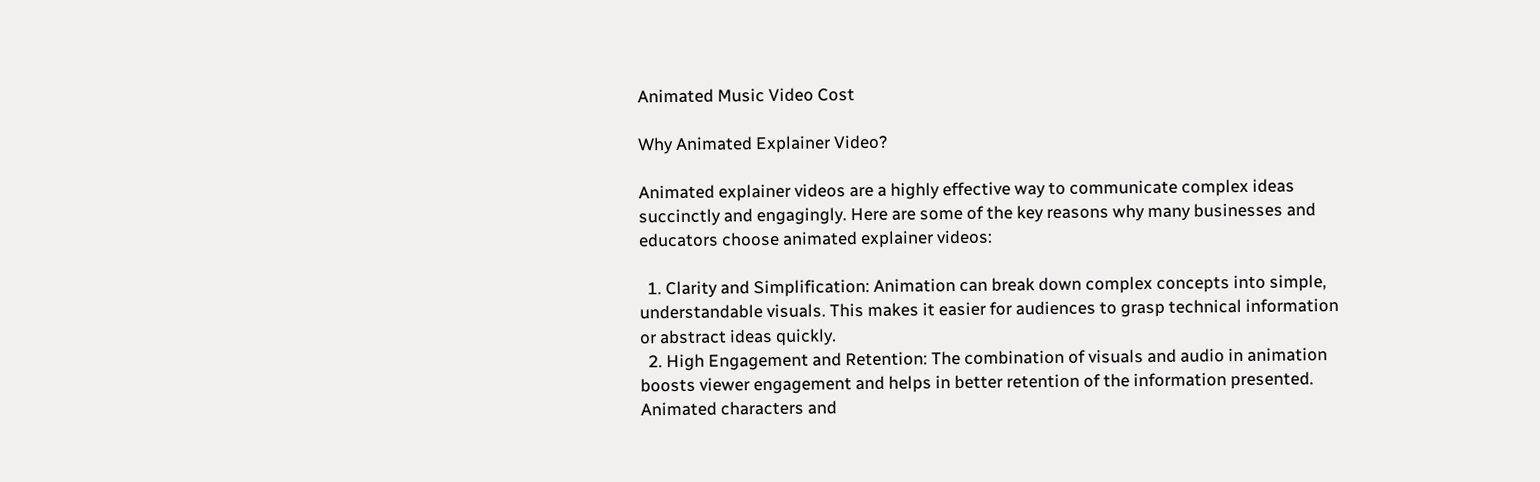Animated Music Video Cost

Why Animated Explainer Video?

Animated explainer videos are a highly effective way to communicate complex ideas succinctly and engagingly. Here are some of the key reasons why many businesses and educators choose animated explainer videos:

  1. Clarity and Simplification: Animation can break down complex concepts into simple, understandable visuals. This makes it easier for audiences to grasp technical information or abstract ideas quickly.
  2. High Engagement and Retention: The combination of visuals and audio in animation boosts viewer engagement and helps in better retention of the information presented. Animated characters and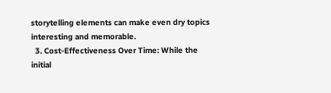storytelling elements can make even dry topics interesting and memorable.
  3. Cost-Effectiveness Over Time: While the initial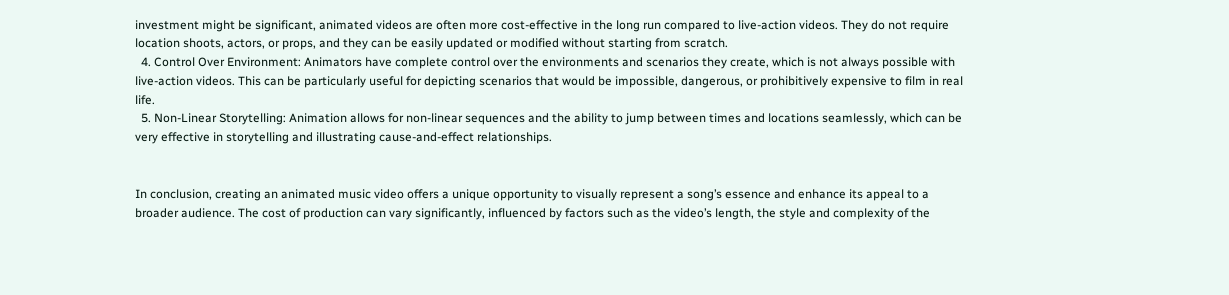investment might be significant, animated videos are often more cost-effective in the long run compared to live-action videos. They do not require location shoots, actors, or props, and they can be easily updated or modified without starting from scratch.
  4. Control Over Environment: Animators have complete control over the environments and scenarios they create, which is not always possible with live-action videos. This can be particularly useful for depicting scenarios that would be impossible, dangerous, or prohibitively expensive to film in real life.
  5. Non-Linear Storytelling: Animation allows for non-linear sequences and the ability to jump between times and locations seamlessly, which can be very effective in storytelling and illustrating cause-and-effect relationships.


In conclusion, creating an animated music video offers a unique opportunity to visually represent a song’s essence and enhance its appeal to a broader audience. The cost of production can vary significantly, influenced by factors such as the video’s length, the style and complexity of the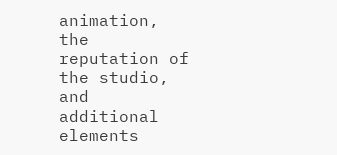animation, the reputation of the studio, and additional elements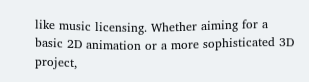like music licensing. Whether aiming for a basic 2D animation or a more sophisticated 3D project,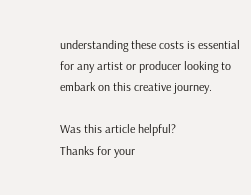understanding these costs is essential for any artist or producer looking to embark on this creative journey.

Was this article helpful?
Thanks for your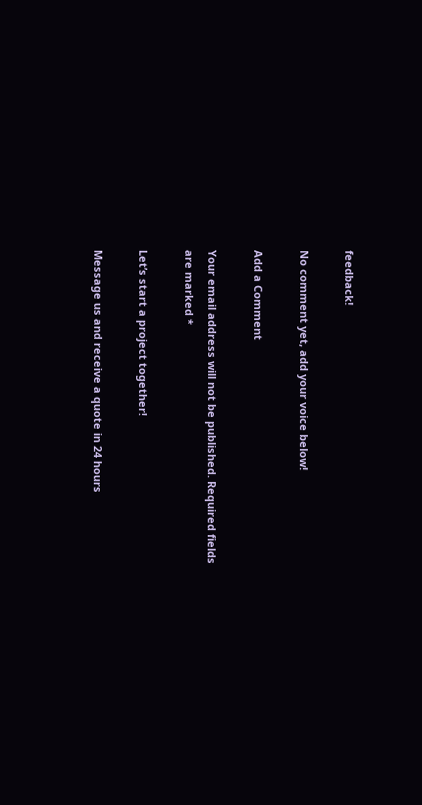feedback!

No comment yet, add your voice below!

Add a Comment

Your email address will not be published. Required fields are marked *

Let’s start a project together!

Message us and receive a quote in 24 hours